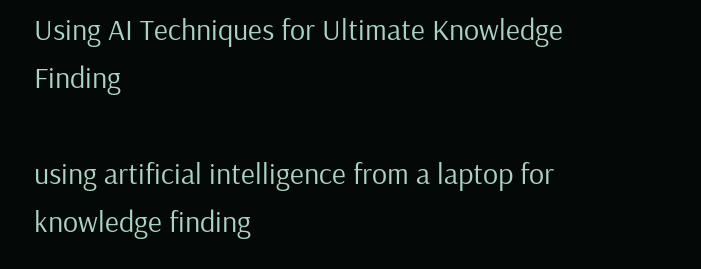Using AI Techniques for Ultimate Knowledge Finding

using artificial intelligence from a laptop for knowledge finding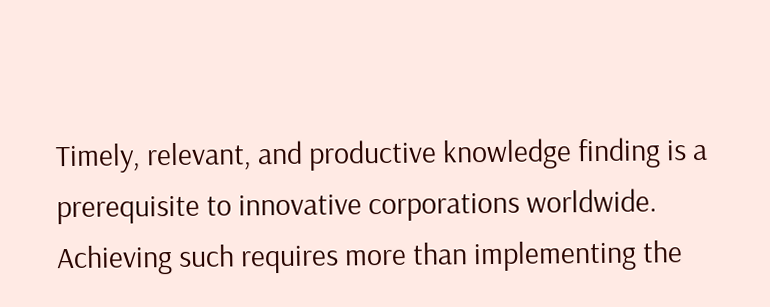Timely, relevant, and productive knowledge finding is a prerequisite to innovative corporations worldwide. Achieving such requires more than implementing the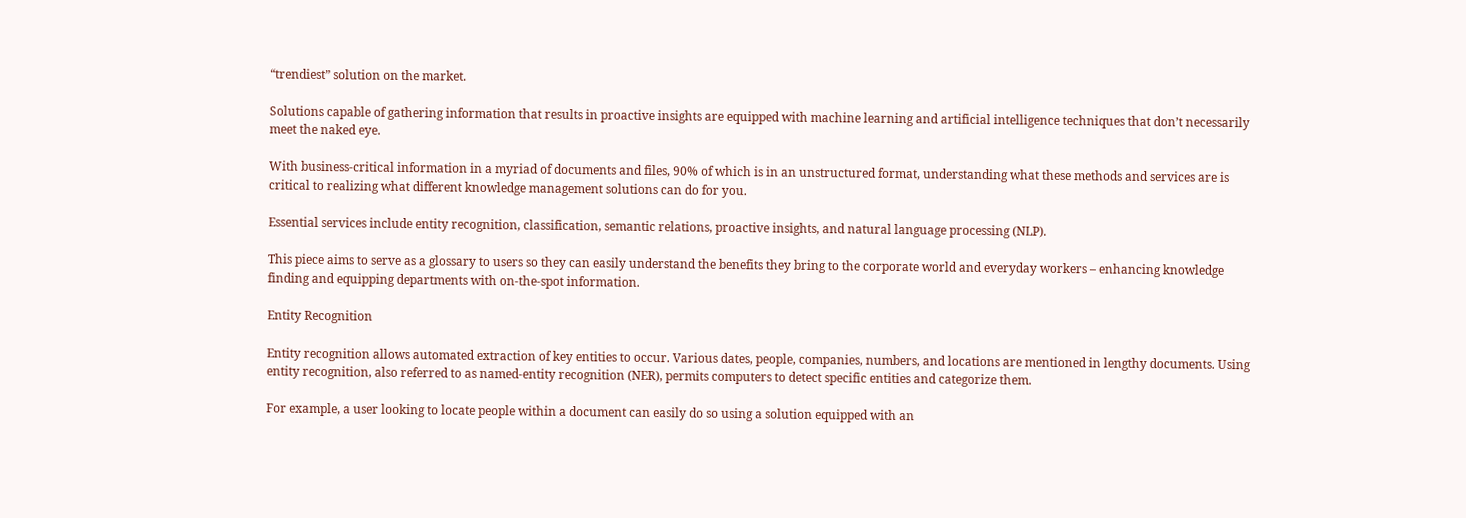“trendiest” solution on the market.

Solutions capable of gathering information that results in proactive insights are equipped with machine learning and artificial intelligence techniques that don’t necessarily meet the naked eye.

With business-critical information in a myriad of documents and files, 90% of which is in an unstructured format, understanding what these methods and services are is critical to realizing what different knowledge management solutions can do for you.

Essential services include entity recognition, classification, semantic relations, proactive insights, and natural language processing (NLP).

This piece aims to serve as a glossary to users so they can easily understand the benefits they bring to the corporate world and everyday workers – enhancing knowledge finding and equipping departments with on-the-spot information.

Entity Recognition

Entity recognition allows automated extraction of key entities to occur. Various dates, people, companies, numbers, and locations are mentioned in lengthy documents. Using entity recognition, also referred to as named-entity recognition (NER), permits computers to detect specific entities and categorize them.

For example, a user looking to locate people within a document can easily do so using a solution equipped with an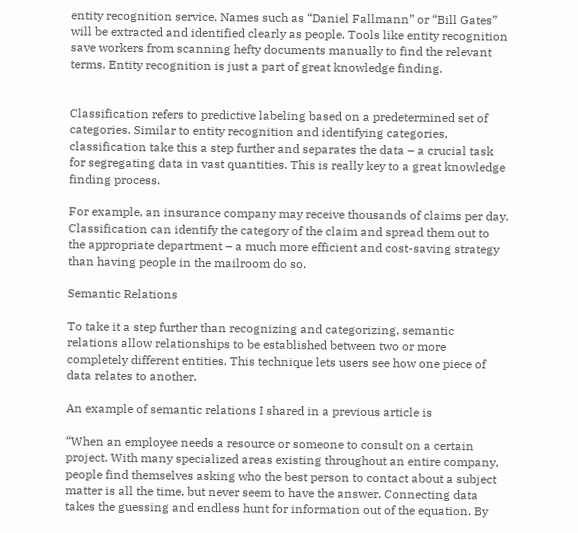entity recognition service. Names such as “Daniel Fallmann” or “Bill Gates” will be extracted and identified clearly as people. Tools like entity recognition save workers from scanning hefty documents manually to find the relevant terms. Entity recognition is just a part of great knowledge finding.


Classification refers to predictive labeling based on a predetermined set of categories. Similar to entity recognition and identifying categories, classification take this a step further and separates the data – a crucial task for segregating data in vast quantities. This is really key to a great knowledge finding process.

For example, an insurance company may receive thousands of claims per day. Classification can identify the category of the claim and spread them out to the appropriate department – a much more efficient and cost-saving strategy than having people in the mailroom do so.

Semantic Relations

To take it a step further than recognizing and categorizing, semantic relations allow relationships to be established between two or more completely different entities. This technique lets users see how one piece of data relates to another.

An example of semantic relations I shared in a previous article is

“When an employee needs a resource or someone to consult on a certain project. With many specialized areas existing throughout an entire company, people find themselves asking who the best person to contact about a subject matter is all the time, but never seem to have the answer. Connecting data takes the guessing and endless hunt for information out of the equation. By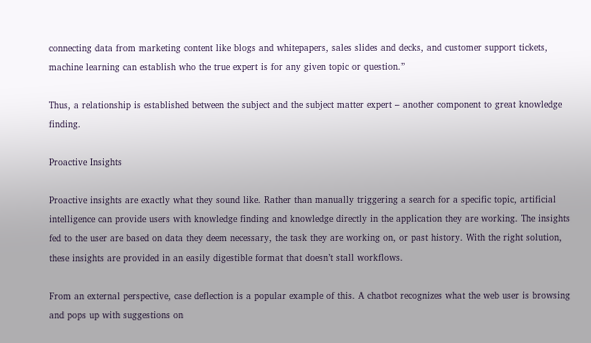connecting data from marketing content like blogs and whitepapers, sales slides and decks, and customer support tickets, machine learning can establish who the true expert is for any given topic or question.”

Thus, a relationship is established between the subject and the subject matter expert – another component to great knowledge finding.

Proactive Insights

Proactive insights are exactly what they sound like. Rather than manually triggering a search for a specific topic, artificial intelligence can provide users with knowledge finding and knowledge directly in the application they are working. The insights fed to the user are based on data they deem necessary, the task they are working on, or past history. With the right solution, these insights are provided in an easily digestible format that doesn’t stall workflows.

From an external perspective, case deflection is a popular example of this. A chatbot recognizes what the web user is browsing and pops up with suggestions on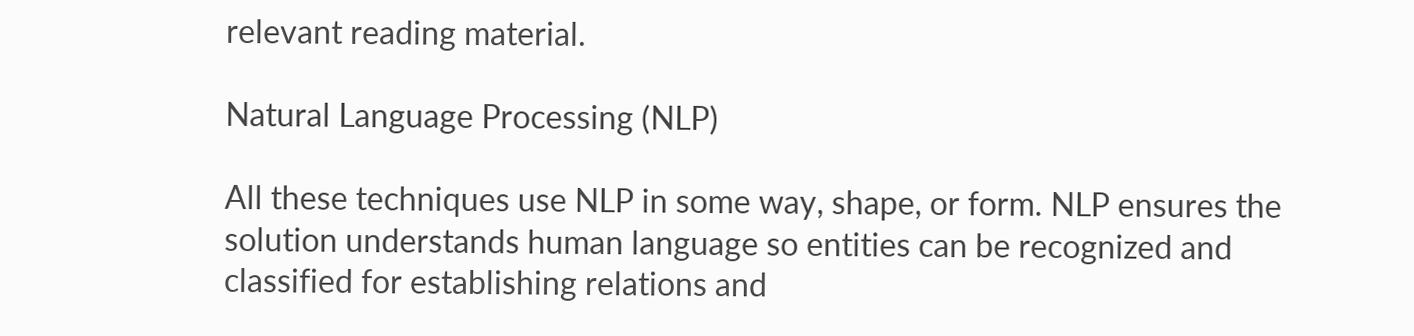relevant reading material.

Natural Language Processing (NLP)

All these techniques use NLP in some way, shape, or form. NLP ensures the solution understands human language so entities can be recognized and classified for establishing relations and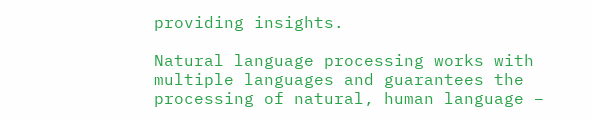providing insights.

Natural language processing works with multiple languages and guarantees the processing of natural, human language –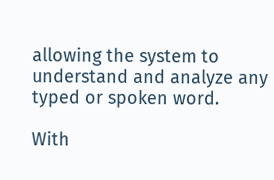allowing the system to understand and analyze any typed or spoken word.

With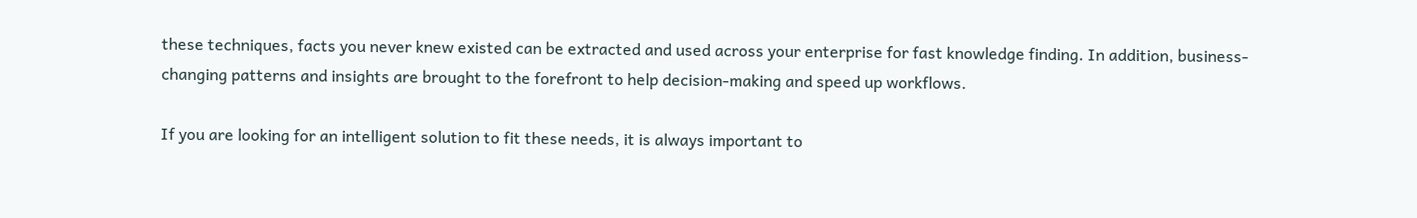these techniques, facts you never knew existed can be extracted and used across your enterprise for fast knowledge finding. In addition, business-changing patterns and insights are brought to the forefront to help decision-making and speed up workflows.

If you are looking for an intelligent solution to fit these needs, it is always important to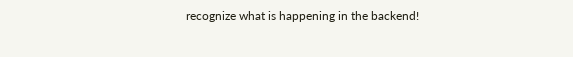recognize what is happening in the backend!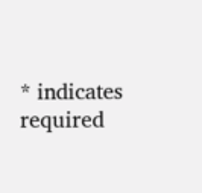* indicates required